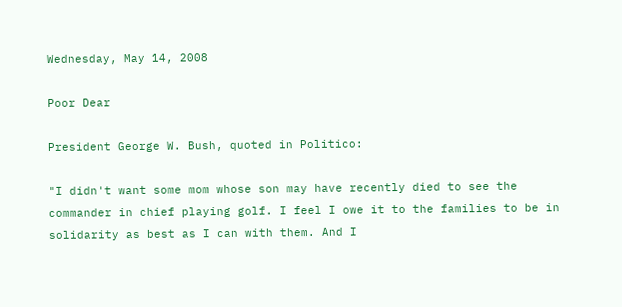Wednesday, May 14, 2008

Poor Dear

President George W. Bush, quoted in Politico:

"I didn't want some mom whose son may have recently died to see the commander in chief playing golf. I feel I owe it to the families to be in solidarity as best as I can with them. And I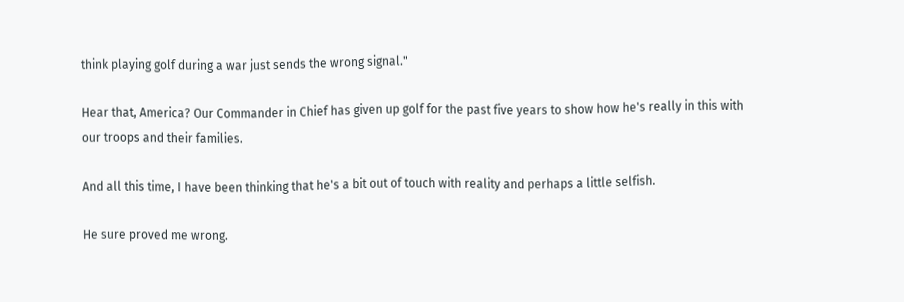think playing golf during a war just sends the wrong signal."

Hear that, America? Our Commander in Chief has given up golf for the past five years to show how he's really in this with our troops and their families.

And all this time, I have been thinking that he's a bit out of touch with reality and perhaps a little selfish.

He sure proved me wrong.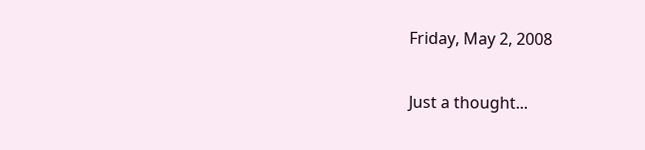Friday, May 2, 2008

Just a thought...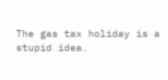The gas tax holiday is a stupid idea.